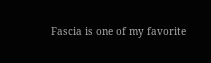Fascia is one of my favorite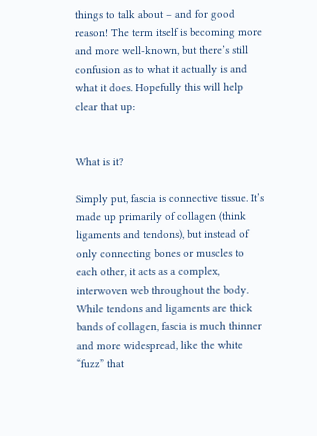things to talk about – and for good reason! The term itself is becoming more and more well-known, but there’s still confusion as to what it actually is and what it does. Hopefully this will help clear that up:


What is it?

Simply put, fascia is connective tissue. It’s made up primarily of collagen (think ligaments and tendons), but instead of only connecting bones or muscles to each other, it acts as a complex, interwoven web throughout the body. While tendons and ligaments are thick bands of collagen, fascia is much thinner and more widespread, like the white “fuzz” that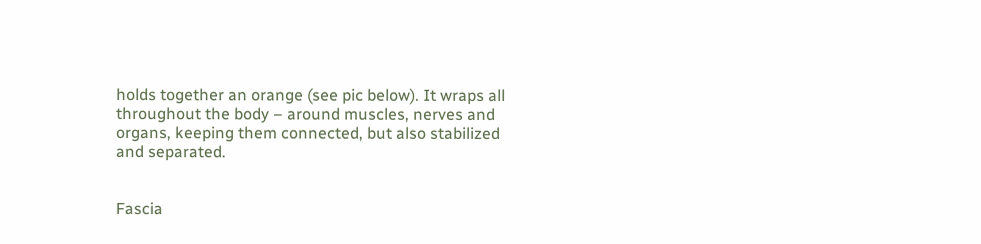holds together an orange (see pic below). It wraps all throughout the body – around muscles, nerves and organs, keeping them connected, but also stabilized and separated.


Fascia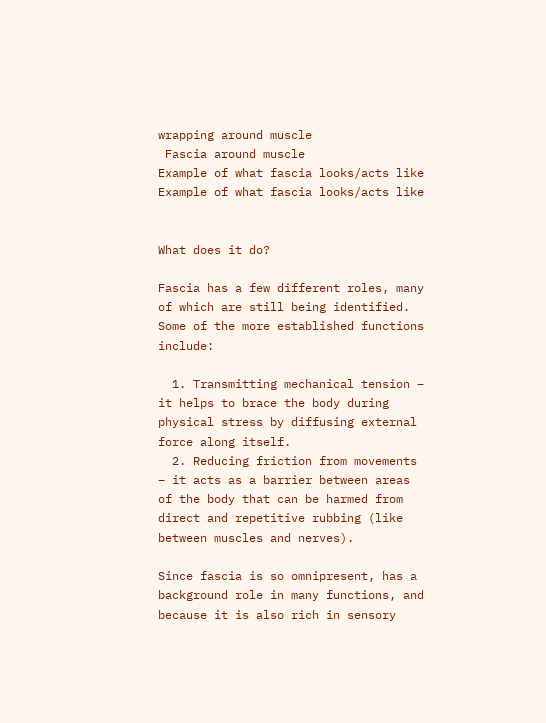wrapping around muscle
 Fascia around muscle
Example of what fascia looks/acts like
Example of what fascia looks/acts like


What does it do?

Fascia has a few different roles, many of which are still being identified. Some of the more established functions include:

  1. Transmitting mechanical tension – it helps to brace the body during physical stress by diffusing external force along itself.
  2. Reducing friction from movements – it acts as a barrier between areas of the body that can be harmed from direct and repetitive rubbing (like between muscles and nerves).

Since fascia is so omnipresent, has a background role in many functions, and because it is also rich in sensory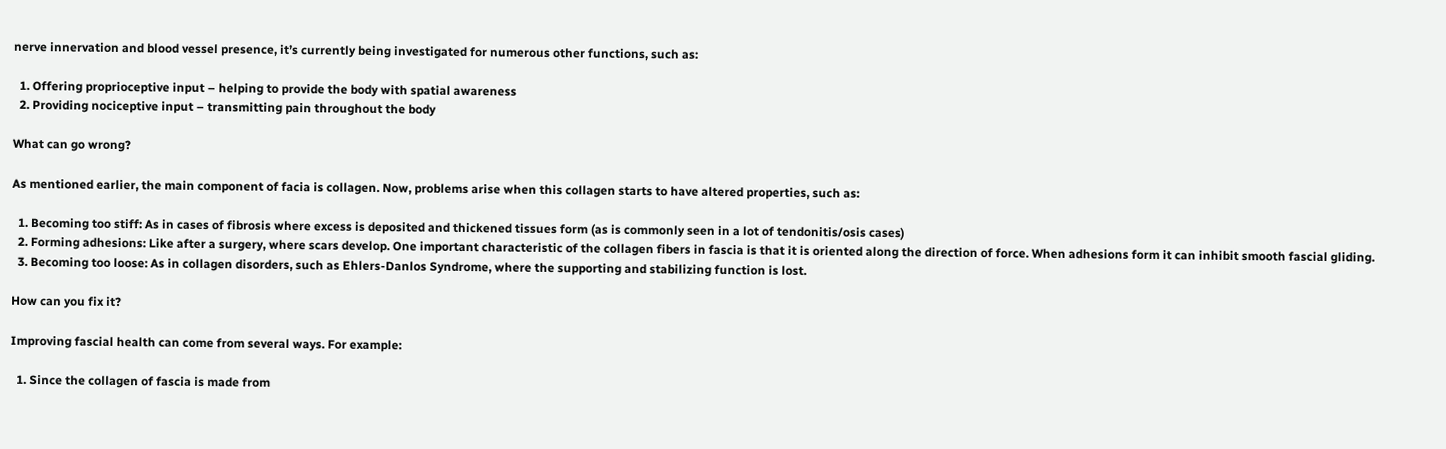nerve innervation and blood vessel presence, it’s currently being investigated for numerous other functions, such as:

  1. Offering proprioceptive input – helping to provide the body with spatial awareness
  2. Providing nociceptive input – transmitting pain throughout the body

What can go wrong?

As mentioned earlier, the main component of facia is collagen. Now, problems arise when this collagen starts to have altered properties, such as:

  1. Becoming too stiff: As in cases of fibrosis where excess is deposited and thickened tissues form (as is commonly seen in a lot of tendonitis/osis cases)
  2. Forming adhesions: Like after a surgery, where scars develop. One important characteristic of the collagen fibers in fascia is that it is oriented along the direction of force. When adhesions form it can inhibit smooth fascial gliding.
  3. Becoming too loose: As in collagen disorders, such as Ehlers-Danlos Syndrome, where the supporting and stabilizing function is lost.

How can you fix it?

Improving fascial health can come from several ways. For example:

  1. Since the collagen of fascia is made from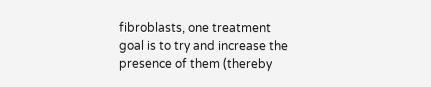fibroblasts, one treatment goal is to try and increase the presence of them (thereby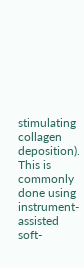stimulating collagen deposition). This is commonly done using instrument-assisted soft-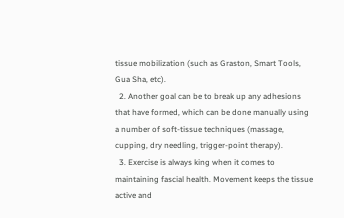tissue mobilization (such as Graston, Smart Tools, Gua Sha, etc).
  2. Another goal can be to break up any adhesions that have formed, which can be done manually using a number of soft-tissue techniques (massage, cupping, dry needling, trigger-point therapy).
  3. Exercise is always king when it comes to maintaining fascial health. Movement keeps the tissue active and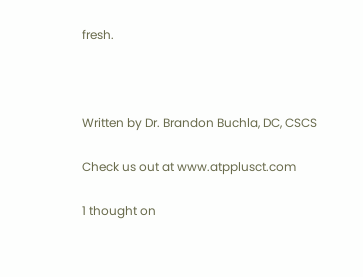fresh.



Written by Dr. Brandon Buchla, DC, CSCS

Check us out at www.atpplusct.com

1 thought on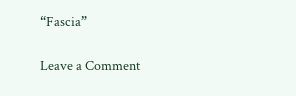“Fascia”

Leave a Comment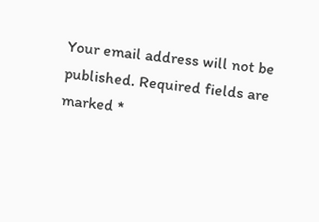Your email address will not be published. Required fields are marked *